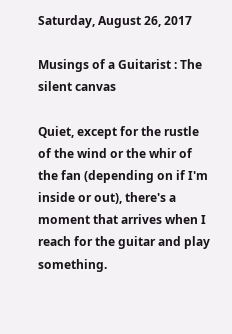Saturday, August 26, 2017

Musings of a Guitarist : The silent canvas

Quiet, except for the rustle of the wind or the whir of the fan (depending on if I'm inside or out), there's a moment that arrives when I reach for the guitar and play something.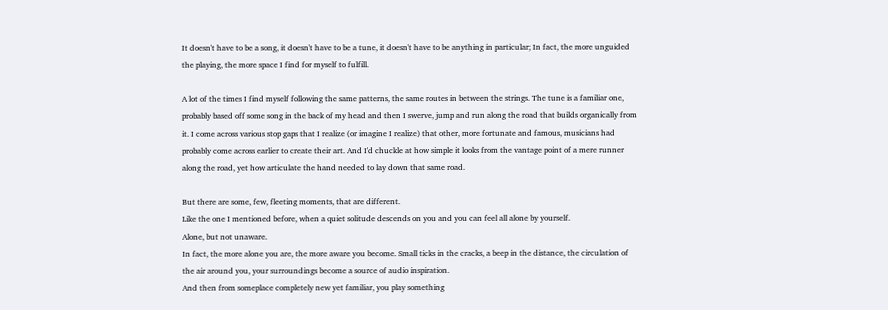It doesn't have to be a song, it doesn't have to be a tune, it doesn't have to be anything in particular; In fact, the more unguided the playing, the more space I find for myself to fulfill.

A lot of the times I find myself following the same patterns, the same routes in between the strings. The tune is a familiar one, probably based off some song in the back of my head and then I swerve, jump and run along the road that builds organically from it. I come across various stop gaps that I realize (or imagine I realize) that other, more fortunate and famous, musicians had probably come across earlier to create their art. And I'd chuckle at how simple it looks from the vantage point of a mere runner along the road, yet how articulate the hand needed to lay down that same road.

But there are some, few, fleeting moments, that are different.
Like the one I mentioned before, when a quiet solitude descends on you and you can feel all alone by yourself.
Alone, but not unaware.
In fact, the more alone you are, the more aware you become. Small ticks in the cracks, a beep in the distance, the circulation of the air around you, your surroundings become a source of audio inspiration.
And then from someplace completely new yet familiar, you play something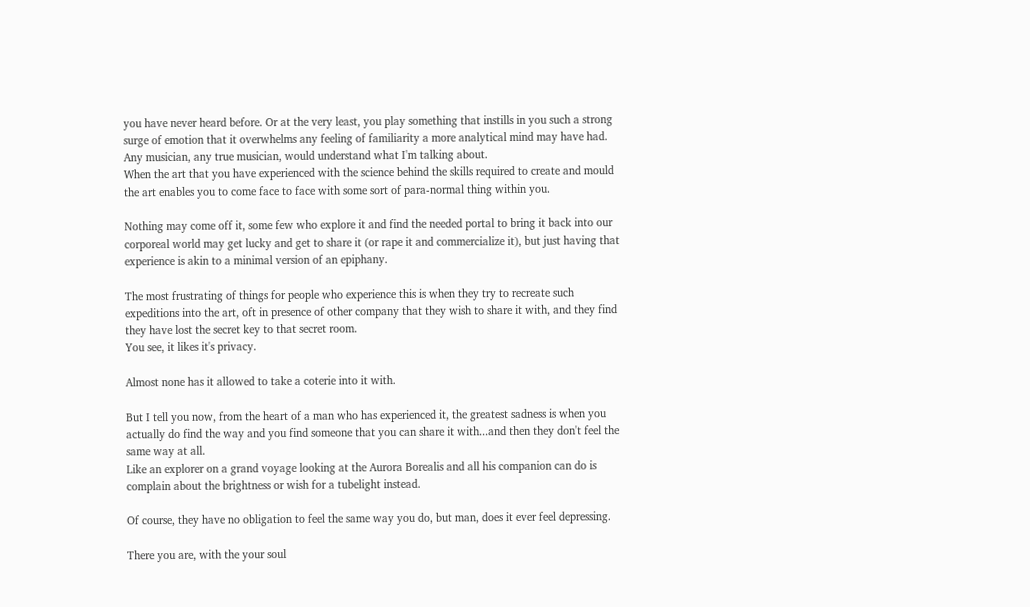you have never heard before. Or at the very least, you play something that instills in you such a strong surge of emotion that it overwhelms any feeling of familiarity a more analytical mind may have had.
Any musician, any true musician, would understand what I'm talking about.
When the art that you have experienced with the science behind the skills required to create and mould the art enables you to come face to face with some sort of para-normal thing within you.

Nothing may come off it, some few who explore it and find the needed portal to bring it back into our corporeal world may get lucky and get to share it (or rape it and commercialize it), but just having that experience is akin to a minimal version of an epiphany.

The most frustrating of things for people who experience this is when they try to recreate such expeditions into the art, oft in presence of other company that they wish to share it with, and they find they have lost the secret key to that secret room.
You see, it likes it's privacy.

Almost none has it allowed to take a coterie into it with.

But I tell you now, from the heart of a man who has experienced it, the greatest sadness is when you actually do find the way and you find someone that you can share it with...and then they don't feel the same way at all.
Like an explorer on a grand voyage looking at the Aurora Borealis and all his companion can do is complain about the brightness or wish for a tubelight instead.

Of course, they have no obligation to feel the same way you do, but man, does it ever feel depressing.

There you are, with the your soul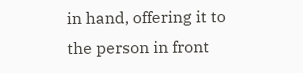in hand, offering it to the person in front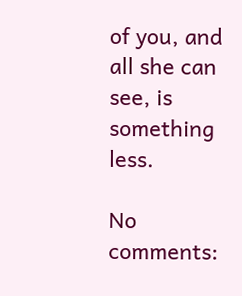of you, and all she can see, is something less.

No comments: